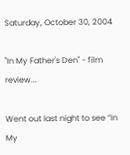Saturday, October 30, 2004

"In My Father's Den" - film review...

Went out last night to see ”In My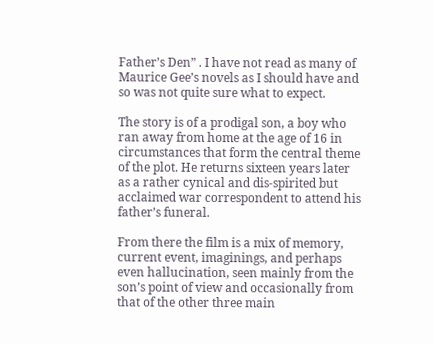Father’s Den” . I have not read as many of Maurice Gee’s novels as I should have and so was not quite sure what to expect.

The story is of a prodigal son, a boy who ran away from home at the age of 16 in circumstances that form the central theme of the plot. He returns sixteen years later as a rather cynical and dis-spirited but acclaimed war correspondent to attend his father’s funeral.

From there the film is a mix of memory, current event, imaginings, and perhaps even hallucination, seen mainly from the son’s point of view and occasionally from that of the other three main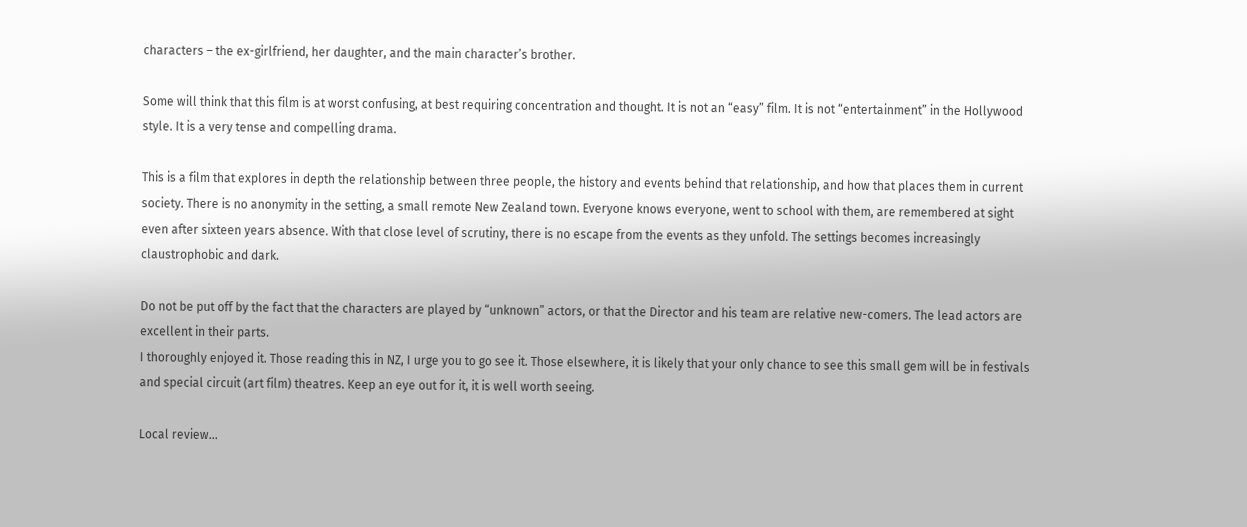characters – the ex-girlfriend, her daughter, and the main character’s brother.

Some will think that this film is at worst confusing, at best requiring concentration and thought. It is not an “easy” film. It is not “entertainment” in the Hollywood style. It is a very tense and compelling drama.

This is a film that explores in depth the relationship between three people, the history and events behind that relationship, and how that places them in current society. There is no anonymity in the setting, a small remote New Zealand town. Everyone knows everyone, went to school with them, are remembered at sight even after sixteen years absence. With that close level of scrutiny, there is no escape from the events as they unfold. The settings becomes increasingly claustrophobic and dark.

Do not be put off by the fact that the characters are played by “unknown” actors, or that the Director and his team are relative new-comers. The lead actors are excellent in their parts.
I thoroughly enjoyed it. Those reading this in NZ, I urge you to go see it. Those elsewhere, it is likely that your only chance to see this small gem will be in festivals and special circuit (art film) theatres. Keep an eye out for it, it is well worth seeing.

Local review...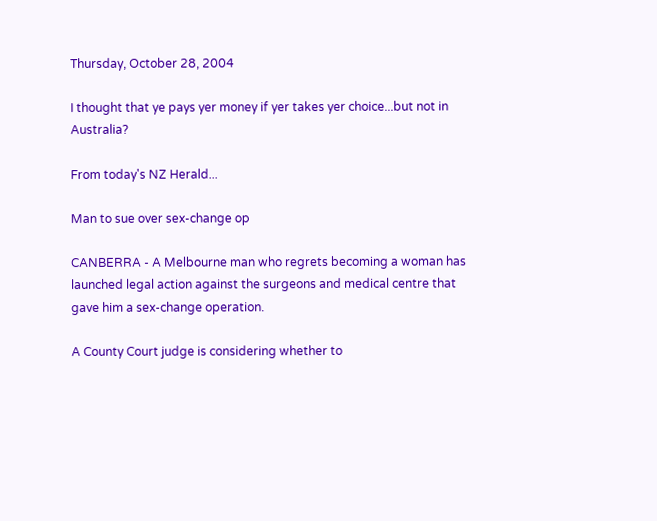Thursday, October 28, 2004

I thought that ye pays yer money if yer takes yer choice...but not in Australia?

From today's NZ Herald...

Man to sue over sex-change op

CANBERRA - A Melbourne man who regrets becoming a woman has launched legal action against the surgeons and medical centre that gave him a sex-change operation.

A County Court judge is considering whether to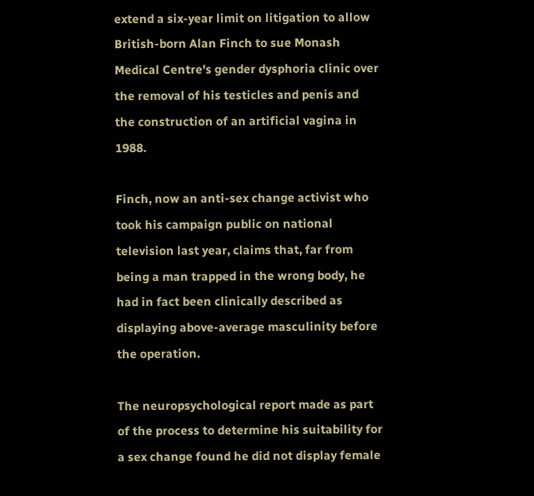extend a six-year limit on litigation to allow British-born Alan Finch to sue Monash Medical Centre's gender dysphoria clinic over the removal of his testicles and penis and the construction of an artificial vagina in 1988.

Finch, now an anti-sex change activist who took his campaign public on national television last year, claims that, far from being a man trapped in the wrong body, he had in fact been clinically described as displaying above-average masculinity before the operation.

The neuropsychological report made as part of the process to determine his suitability for a sex change found he did not display female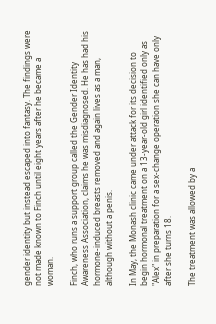gender identity but instead escaped into fantasy. The findings were not made known to Finch until eight years after he became a woman.

Finch, who runs a support group called the Gender Identity Awareness Association, claims he was misdiagnosed. He has had his hormone-induced breasts removed and again lives as a man, although without a penis.

In May, the Monash clinic came under attack for its decision to begin hormonal treatment on a 13-year-old girl identified only as "Alex" in preparation for a sex-change operation she can have only after she turns 18.

The treatment was allowed by a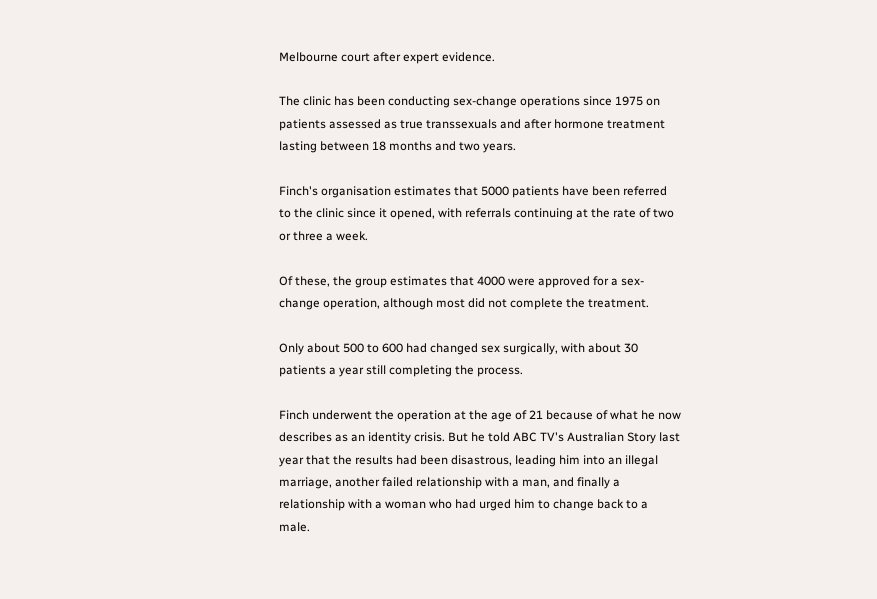Melbourne court after expert evidence.

The clinic has been conducting sex-change operations since 1975 on patients assessed as true transsexuals and after hormone treatment lasting between 18 months and two years.

Finch's organisation estimates that 5000 patients have been referred to the clinic since it opened, with referrals continuing at the rate of two or three a week.

Of these, the group estimates that 4000 were approved for a sex-change operation, although most did not complete the treatment.

Only about 500 to 600 had changed sex surgically, with about 30 patients a year still completing the process.

Finch underwent the operation at the age of 21 because of what he now describes as an identity crisis. But he told ABC TV's Australian Story last year that the results had been disastrous, leading him into an illegal marriage, another failed relationship with a man, and finally a relationship with a woman who had urged him to change back to a male.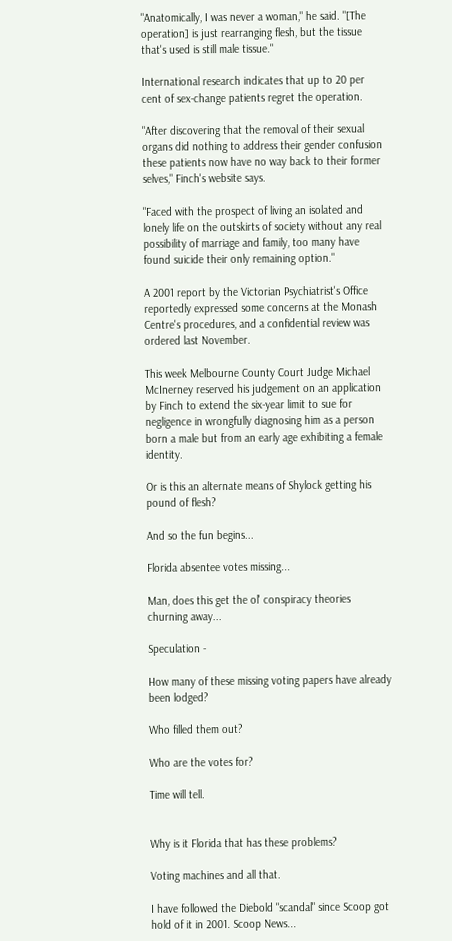"Anatomically, I was never a woman," he said. "[The operation] is just rearranging flesh, but the tissue that's used is still male tissue."

International research indicates that up to 20 per cent of sex-change patients regret the operation.

"After discovering that the removal of their sexual organs did nothing to address their gender confusion these patients now have no way back to their former selves," Finch's website says.

"Faced with the prospect of living an isolated and lonely life on the outskirts of society without any real possibility of marriage and family, too many have found suicide their only remaining option."

A 2001 report by the Victorian Psychiatrist's Office reportedly expressed some concerns at the Monash Centre's procedures, and a confidential review was ordered last November.

This week Melbourne County Court Judge Michael McInerney reserved his judgement on an application by Finch to extend the six-year limit to sue for negligence in wrongfully diagnosing him as a person born a male but from an early age exhibiting a female identity.

Or is this an alternate means of Shylock getting his pound of flesh?

And so the fun begins...

Florida absentee votes missing...

Man, does this get the ol' conspiracy theories churning away...

Speculation -

How many of these missing voting papers have already been lodged?

Who filled them out?

Who are the votes for?

Time will tell.


Why is it Florida that has these problems?

Voting machines and all that.

I have followed the Diebold "scandal" since Scoop got hold of it in 2001. Scoop News...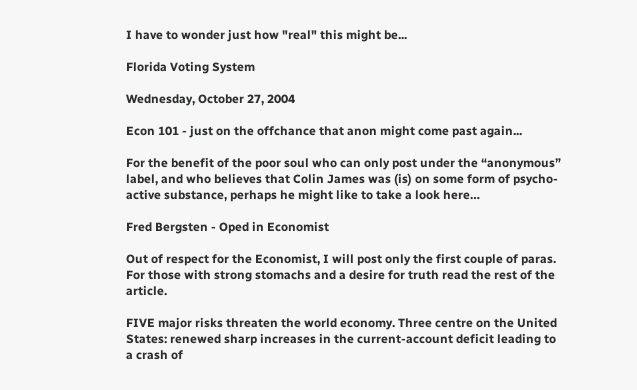I have to wonder just how "real" this might be...

Florida Voting System

Wednesday, October 27, 2004

Econ 101 - just on the offchance that anon might come past again...

For the benefit of the poor soul who can only post under the “anonymous” label, and who believes that Colin James was (is) on some form of psycho-active substance, perhaps he might like to take a look here…

Fred Bergsten - Oped in Economist

Out of respect for the Economist, I will post only the first couple of paras. For those with strong stomachs and a desire for truth read the rest of the article.

FIVE major risks threaten the world economy. Three centre on the United States: renewed sharp increases in the current-account deficit leading to a crash of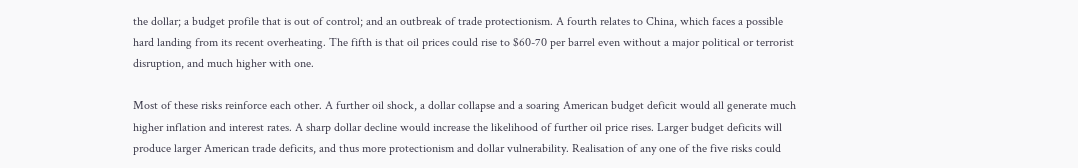the dollar; a budget profile that is out of control; and an outbreak of trade protectionism. A fourth relates to China, which faces a possible hard landing from its recent overheating. The fifth is that oil prices could rise to $60-70 per barrel even without a major political or terrorist disruption, and much higher with one.

Most of these risks reinforce each other. A further oil shock, a dollar collapse and a soaring American budget deficit would all generate much higher inflation and interest rates. A sharp dollar decline would increase the likelihood of further oil price rises. Larger budget deficits will produce larger American trade deficits, and thus more protectionism and dollar vulnerability. Realisation of any one of the five risks could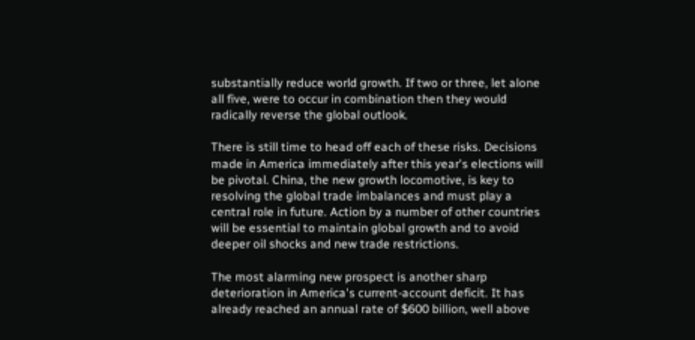substantially reduce world growth. If two or three, let alone all five, were to occur in combination then they would radically reverse the global outlook.

There is still time to head off each of these risks. Decisions made in America immediately after this year's elections will be pivotal. China, the new growth locomotive, is key to resolving the global trade imbalances and must play a central role in future. Action by a number of other countries will be essential to maintain global growth and to avoid deeper oil shocks and new trade restrictions.

The most alarming new prospect is another sharp deterioration in America's current-account deficit. It has already reached an annual rate of $600 billion, well above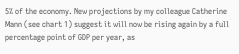5% of the economy. New projections by my colleague Catherine Mann (see chart 1) suggest it will now be rising again by a full percentage point of GDP per year, as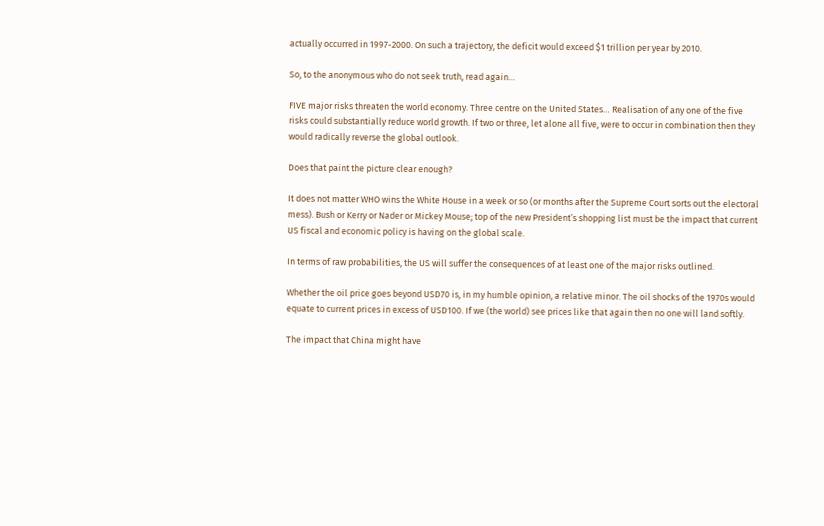actually occurred in 1997-2000. On such a trajectory, the deficit would exceed $1 trillion per year by 2010.

So, to the anonymous who do not seek truth, read again…

FIVE major risks threaten the world economy. Three centre on the United States… Realisation of any one of the five risks could substantially reduce world growth. If two or three, let alone all five, were to occur in combination then they would radically reverse the global outlook.

Does that paint the picture clear enough?

It does not matter WHO wins the White House in a week or so (or months after the Supreme Court sorts out the electoral mess). Bush or Kerry or Nader or Mickey Mouse; top of the new President’s shopping list must be the impact that current US fiscal and economic policy is having on the global scale.

In terms of raw probabilities, the US will suffer the consequences of at least one of the major risks outlined.

Whether the oil price goes beyond USD70 is, in my humble opinion, a relative minor. The oil shocks of the 1970s would equate to current prices in excess of USD100. If we (the world) see prices like that again then no one will land softly.

The impact that China might have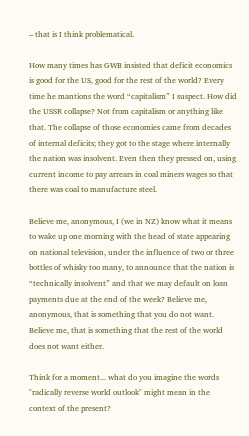– that is I think problematical.

How many times has GWB insisted that deficit economics is good for the US, good for the rest of the world? Every time he mantions the word “capitalism” I suspect. How did the USSR collapse? Not from capitalism or anything like that. The collapse of those economies came from decades of internal deficits; they got to the stage where internally the nation was insolvent. Even then they pressed on, using current income to pay arrears in coal miners wages so that there was coal to manufacture steel.

Believe me, anonymous, I (we in NZ) know what it means to wake up one morning with the head of state appearing on national television, under the influence of two or three bottles of whisky too many, to announce that the nation is “technically insolvent” and that we may default on loan payments due at the end of the week? Believe me, anonymous, that is something that you do not want. Believe me, that is something that the rest of the world does not want either.

Think for a moment... what do you imagine the words "radically reverse world outlook" might mean in the context of the present?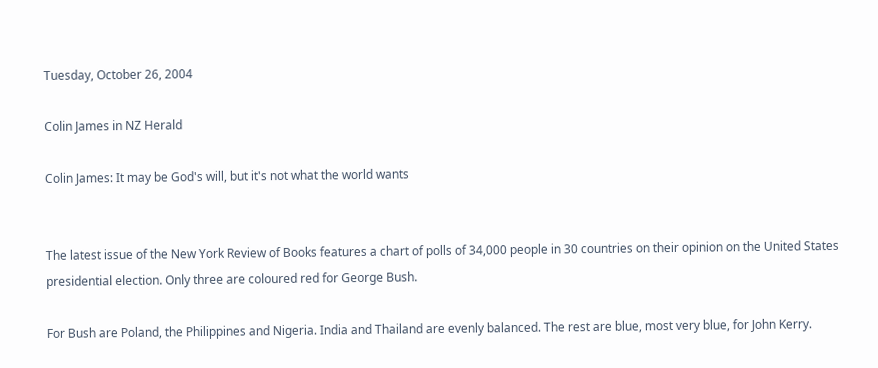Tuesday, October 26, 2004

Colin James in NZ Herald

Colin James: It may be God's will, but it's not what the world wants


The latest issue of the New York Review of Books features a chart of polls of 34,000 people in 30 countries on their opinion on the United States presidential election. Only three are coloured red for George Bush.

For Bush are Poland, the Philippines and Nigeria. India and Thailand are evenly balanced. The rest are blue, most very blue, for John Kerry.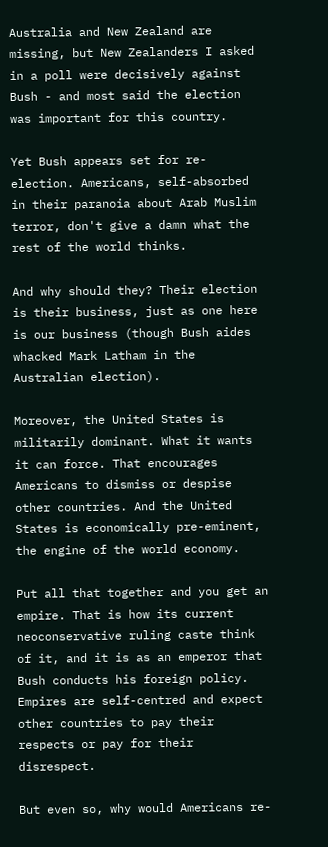Australia and New Zealand are missing, but New Zealanders I asked in a poll were decisively against Bush - and most said the election was important for this country.

Yet Bush appears set for re-election. Americans, self-absorbed in their paranoia about Arab Muslim terror, don't give a damn what the rest of the world thinks.

And why should they? Their election is their business, just as one here is our business (though Bush aides whacked Mark Latham in the Australian election).

Moreover, the United States is militarily dominant. What it wants it can force. That encourages Americans to dismiss or despise other countries. And the United States is economically pre-eminent, the engine of the world economy.

Put all that together and you get an empire. That is how its current neoconservative ruling caste think of it, and it is as an emperor that Bush conducts his foreign policy. Empires are self-centred and expect other countries to pay their respects or pay for their disrespect.

But even so, why would Americans re-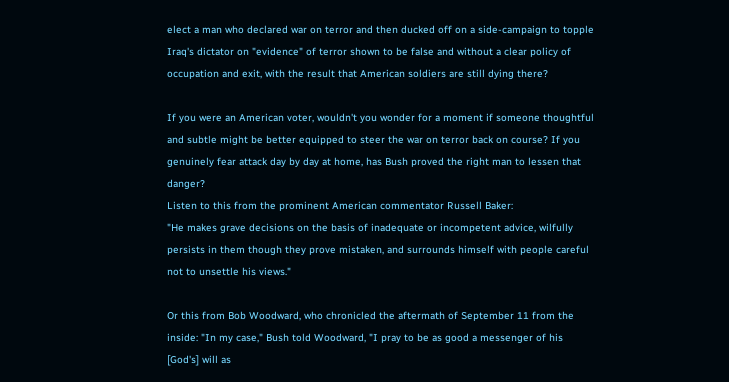elect a man who declared war on terror and then ducked off on a side-campaign to topple Iraq's dictator on "evidence" of terror shown to be false and without a clear policy of occupation and exit, with the result that American soldiers are still dying there?

If you were an American voter, wouldn't you wonder for a moment if someone thoughtful and subtle might be better equipped to steer the war on terror back on course? If you genuinely fear attack day by day at home, has Bush proved the right man to lessen that danger?
Listen to this from the prominent American commentator Russell Baker:
"He makes grave decisions on the basis of inadequate or incompetent advice, wilfully persists in them though they prove mistaken, and surrounds himself with people careful not to unsettle his views."

Or this from Bob Woodward, who chronicled the aftermath of September 11 from the inside: "In my case," Bush told Woodward, "I pray to be as good a messenger of his [God's] will as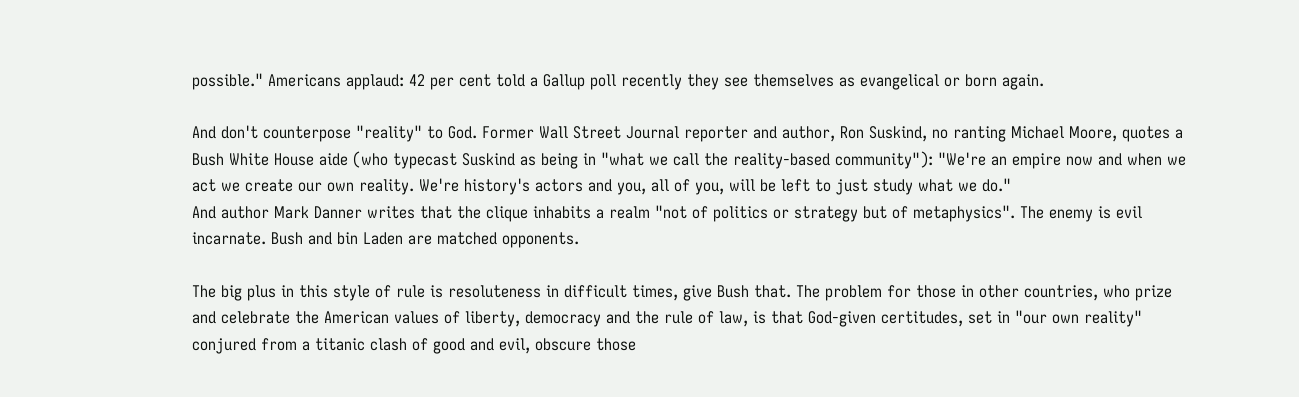possible." Americans applaud: 42 per cent told a Gallup poll recently they see themselves as evangelical or born again.

And don't counterpose "reality" to God. Former Wall Street Journal reporter and author, Ron Suskind, no ranting Michael Moore, quotes a Bush White House aide (who typecast Suskind as being in "what we call the reality-based community"): "We're an empire now and when we act we create our own reality. We're history's actors and you, all of you, will be left to just study what we do."
And author Mark Danner writes that the clique inhabits a realm "not of politics or strategy but of metaphysics". The enemy is evil incarnate. Bush and bin Laden are matched opponents.

The big plus in this style of rule is resoluteness in difficult times, give Bush that. The problem for those in other countries, who prize and celebrate the American values of liberty, democracy and the rule of law, is that God-given certitudes, set in "our own reality" conjured from a titanic clash of good and evil, obscure those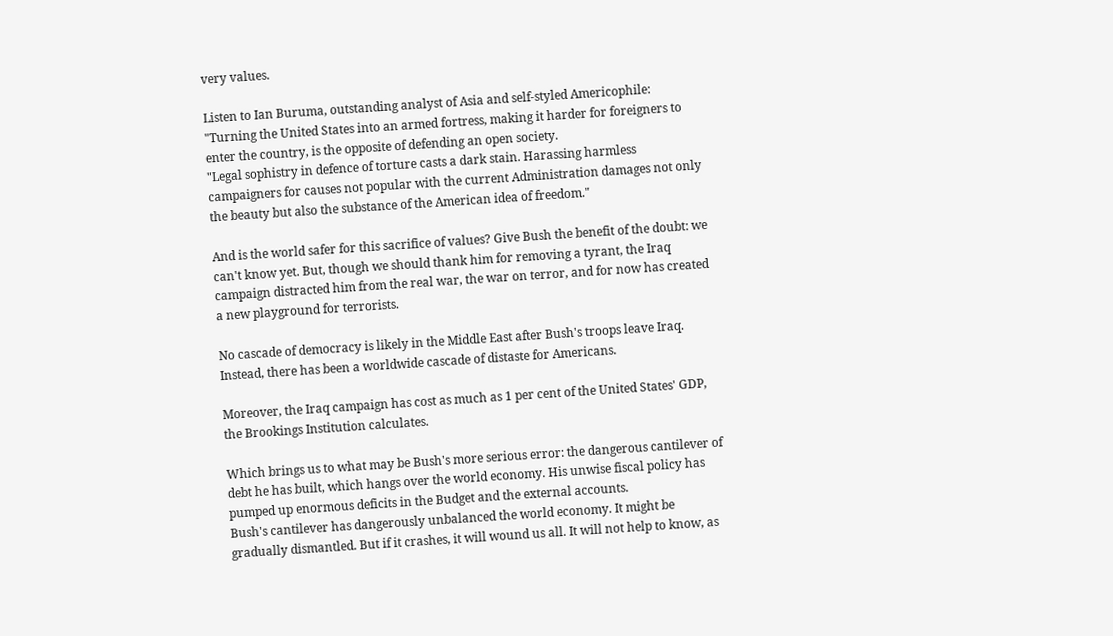very values.

Listen to Ian Buruma, outstanding analyst of Asia and self-styled Americophile: "Turning the United States into an armed fortress, making it harder for foreigners to enter the country, is the opposite of defending an open society.
"Legal sophistry in defence of torture casts a dark stain. Harassing harmless campaigners for causes not popular with the current Administration damages not only the beauty but also the substance of the American idea of freedom."

And is the world safer for this sacrifice of values? Give Bush the benefit of the doubt: we can't know yet. But, though we should thank him for removing a tyrant, the Iraq campaign distracted him from the real war, the war on terror, and for now has created a new playground for terrorists.

No cascade of democracy is likely in the Middle East after Bush's troops leave Iraq. Instead, there has been a worldwide cascade of distaste for Americans.

Moreover, the Iraq campaign has cost as much as 1 per cent of the United States' GDP, the Brookings Institution calculates.

Which brings us to what may be Bush's more serious error: the dangerous cantilever of debt he has built, which hangs over the world economy. His unwise fiscal policy has pumped up enormous deficits in the Budget and the external accounts.
Bush's cantilever has dangerously unbalanced the world economy. It might be gradually dismantled. But if it crashes, it will wound us all. It will not help to know, as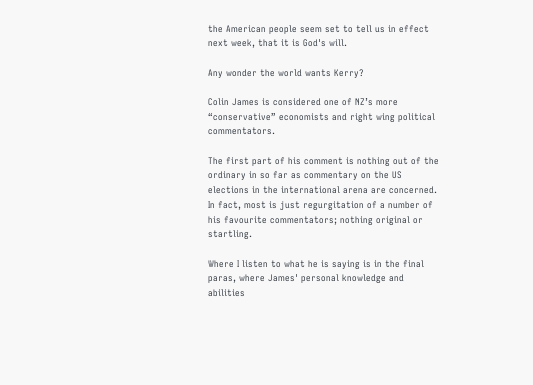the American people seem set to tell us in effect next week, that it is God's will.

Any wonder the world wants Kerry?

Colin James is considered one of NZ’s more “conservative” economists and right wing political commentators.

The first part of his comment is nothing out of the ordinary in so far as commentary on the US elections in the international arena are concerned. In fact, most is just regurgitation of a number of his favourite commentators; nothing original or startling.

Where I listen to what he is saying is in the final paras, where James' personal knowledge and abilities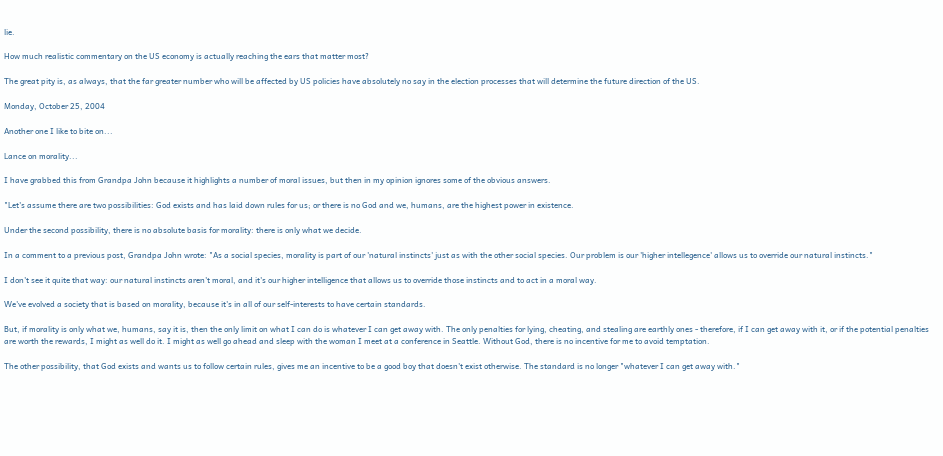lie.

How much realistic commentary on the US economy is actually reaching the ears that matter most?

The great pity is, as always, that the far greater number who will be affected by US policies have absolutely no say in the election processes that will determine the future direction of the US.

Monday, October 25, 2004

Another one I like to bite on...

Lance on morality...

I have grabbed this from Grandpa John because it highlights a number of moral issues, but then in my opinion ignores some of the obvious answers.

"Let's assume there are two possibilities: God exists and has laid down rules for us; or there is no God and we, humans, are the highest power in existence.

Under the second possibility, there is no absolute basis for morality: there is only what we decide.

In a comment to a previous post, Grandpa John wrote: "As a social species, morality is part of our 'natural instincts' just as with the other social species. Our problem is our 'higher intellegence' allows us to override our natural instincts."

I don't see it quite that way: our natural instincts aren't moral, and it's our higher intelligence that allows us to override those instincts and to act in a moral way.

We've evolved a society that is based on morality, because it's in all of our self-interests to have certain standards.

But, if morality is only what we, humans, say it is, then the only limit on what I can do is whatever I can get away with. The only penalties for lying, cheating, and stealing are earthly ones - therefore, if I can get away with it, or if the potential penalties are worth the rewards, I might as well do it. I might as well go ahead and sleep with the woman I meet at a conference in Seattle. Without God, there is no incentive for me to avoid temptation.

The other possibility, that God exists and wants us to follow certain rules, gives me an incentive to be a good boy that doesn't exist otherwise. The standard is no longer "whatever I can get away with."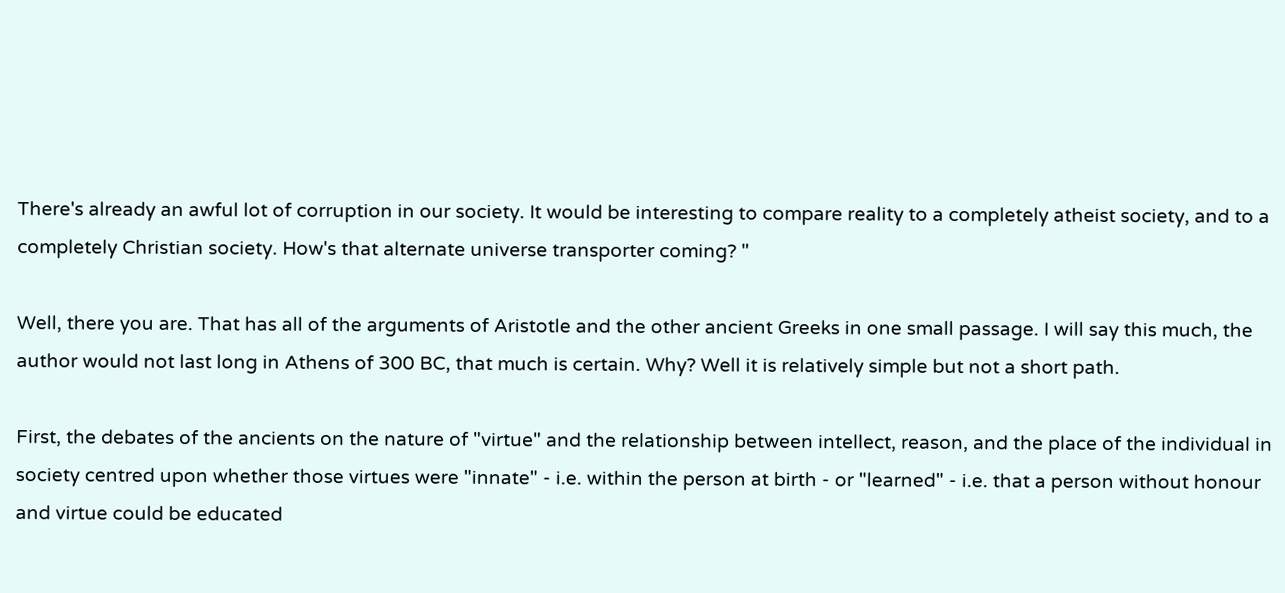There's already an awful lot of corruption in our society. It would be interesting to compare reality to a completely atheist society, and to a completely Christian society. How's that alternate universe transporter coming? "

Well, there you are. That has all of the arguments of Aristotle and the other ancient Greeks in one small passage. I will say this much, the author would not last long in Athens of 300 BC, that much is certain. Why? Well it is relatively simple but not a short path.

First, the debates of the ancients on the nature of "virtue" and the relationship between intellect, reason, and the place of the individual in society centred upon whether those virtues were "innate" - i.e. within the person at birth - or "learned" - i.e. that a person without honour and virtue could be educated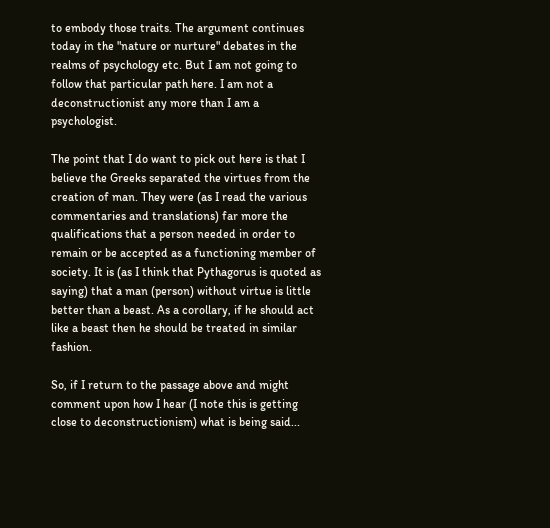to embody those traits. The argument continues today in the "nature or nurture" debates in the realms of psychology etc. But I am not going to follow that particular path here. I am not a deconstructionist any more than I am a psychologist.

The point that I do want to pick out here is that I believe the Greeks separated the virtues from the creation of man. They were (as I read the various commentaries and translations) far more the qualifications that a person needed in order to remain or be accepted as a functioning member of society. It is (as I think that Pythagorus is quoted as saying) that a man (person) without virtue is little better than a beast. As a corollary, if he should act like a beast then he should be treated in similar fashion.

So, if I return to the passage above and might comment upon how I hear (I note this is getting close to deconstructionism) what is being said...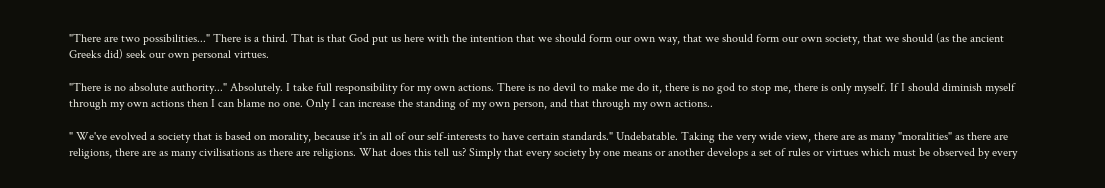"There are two possibilities..." There is a third. That is that God put us here with the intention that we should form our own way, that we should form our own society, that we should (as the ancient Greeks did) seek our own personal virtues.

"There is no absolute authority..." Absolutely. I take full responsibility for my own actions. There is no devil to make me do it, there is no god to stop me, there is only myself. If I should diminish myself through my own actions then I can blame no one. Only I can increase the standing of my own person, and that through my own actions..

" We've evolved a society that is based on morality, because it's in all of our self-interests to have certain standards." Undebatable. Taking the very wide view, there are as many "moralities" as there are religions, there are as many civilisations as there are religions. What does this tell us? Simply that every society by one means or another develops a set of rules or virtues which must be observed by every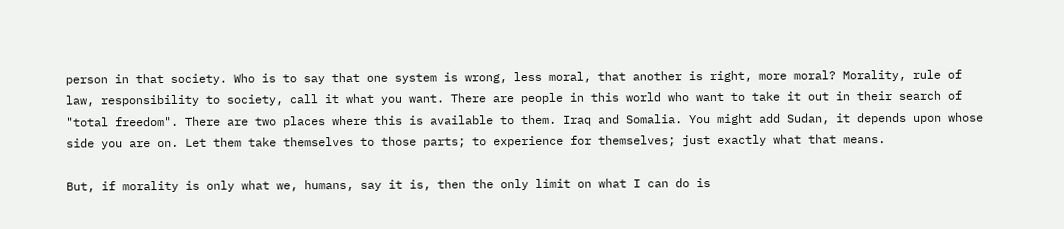person in that society. Who is to say that one system is wrong, less moral, that another is right, more moral? Morality, rule of law, responsibility to society, call it what you want. There are people in this world who want to take it out in their search of "total freedom". There are two places where this is available to them. Iraq and Somalia. You might add Sudan, it depends upon whose side you are on. Let them take themselves to those parts; to experience for themselves; just exactly what that means.

But, if morality is only what we, humans, say it is, then the only limit on what I can do is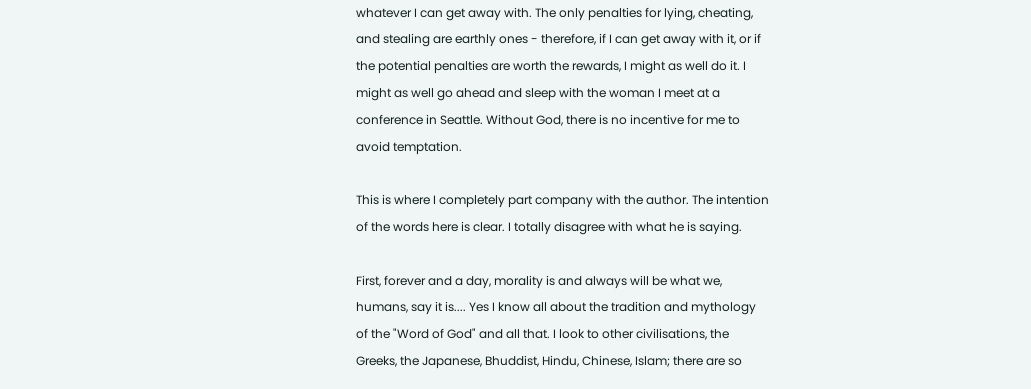whatever I can get away with. The only penalties for lying, cheating, and stealing are earthly ones - therefore, if I can get away with it, or if the potential penalties are worth the rewards, I might as well do it. I might as well go ahead and sleep with the woman I meet at a conference in Seattle. Without God, there is no incentive for me to avoid temptation.

This is where I completely part company with the author. The intention of the words here is clear. I totally disagree with what he is saying.

First, forever and a day, morality is and always will be what we, humans, say it is.... Yes I know all about the tradition and mythology of the "Word of God" and all that. I look to other civilisations, the Greeks, the Japanese, Bhuddist, Hindu, Chinese, Islam; there are so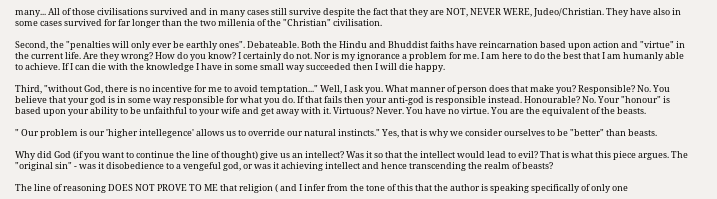many... All of those civilisations survived and in many cases still survive despite the fact that they are NOT, NEVER WERE, Judeo/Christian. They have also in some cases survived for far longer than the two millenia of the "Christian" civilisation.

Second, the "penalties will only ever be earthly ones". Debateable. Both the Hindu and Bhuddist faiths have reincarnation based upon action and "virtue" in the current life. Are they wrong? How do you know? I certainly do not. Nor is my ignorance a problem for me. I am here to do the best that I am humanly able to achieve. If I can die with the knowledge I have in some small way succeeded then I will die happy.

Third, "without God, there is no incentive for me to avoid temptation..." Well, I ask you. What manner of person does that make you? Responsible? No. You believe that your god is in some way responsible for what you do. If that fails then your anti-god is responsible instead. Honourable? No. Your "honour" is based upon your ability to be unfaithful to your wife and get away with it. Virtuous? Never. You have no virtue. You are the equivalent of the beasts.

" Our problem is our 'higher intellegence' allows us to override our natural instincts." Yes, that is why we consider ourselves to be "better" than beasts.

Why did God (if you want to continue the line of thought) give us an intellect? Was it so that the intellect would lead to evil? That is what this piece argues. The "original sin" - was it disobedience to a vengeful god, or was it achieving intellect and hence transcending the realm of beasts?

The line of reasoning DOES NOT PROVE TO ME that religion ( and I infer from the tone of this that the author is speaking specifically of only one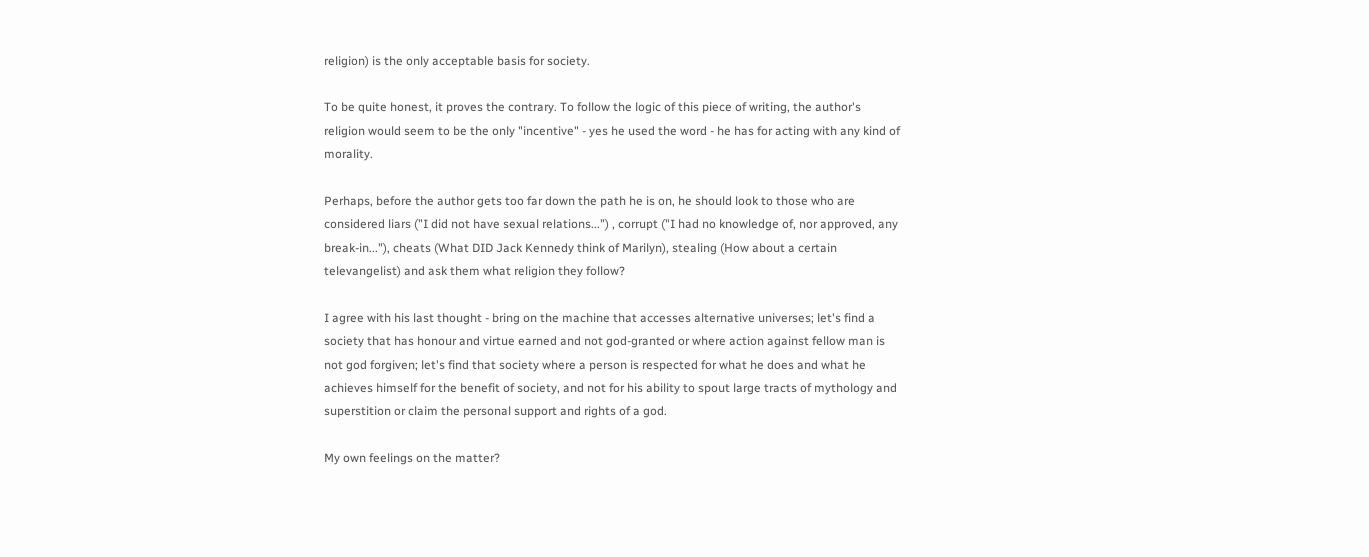religion) is the only acceptable basis for society.

To be quite honest, it proves the contrary. To follow the logic of this piece of writing, the author's religion would seem to be the only "incentive" - yes he used the word - he has for acting with any kind of morality.

Perhaps, before the author gets too far down the path he is on, he should look to those who are considered liars ("I did not have sexual relations...") , corrupt ("I had no knowledge of, nor approved, any break-in..."), cheats (What DID Jack Kennedy think of Marilyn), stealing (How about a certain televangelist) and ask them what religion they follow?

I agree with his last thought - bring on the machine that accesses alternative universes; let's find a society that has honour and virtue earned and not god-granted or where action against fellow man is not god forgiven; let's find that society where a person is respected for what he does and what he achieves himself for the benefit of society, and not for his ability to spout large tracts of mythology and superstition or claim the personal support and rights of a god.

My own feelings on the matter?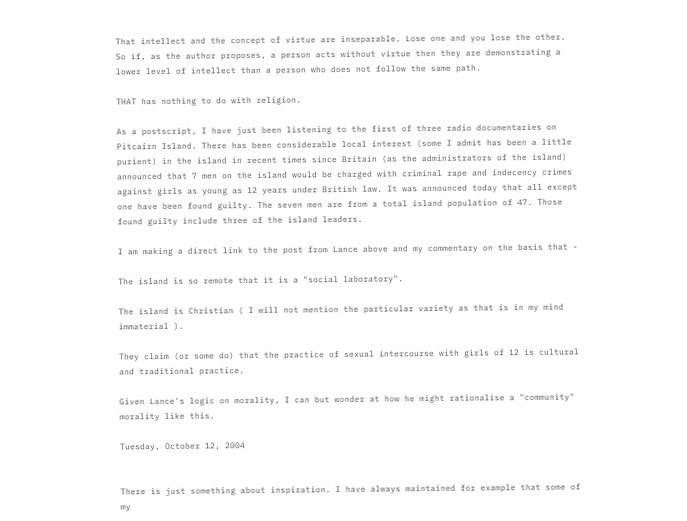That intellect and the concept of virtue are inseparable. Lose one and you lose the other. So if, as the author proposes, a person acts without virtue then they are demonstrating a lower level of intellect than a person who does not follow the same path.

THAT has nothing to do with religion.

As a postscript, I have just been listening to the first of three radio documentaries on Pitcairn Island. There has been considerable local interest (some I admit has been a little purient) in the island in recent times since Britain (as the administrators of the island) announced that 7 men on the island would be charged with criminal rape and indecency crimes against girls as young as 12 years under British law. It was announced today that all except one have been found guilty. The seven men are from a total island population of 47. Those found guilty include three of the island leaders.

I am making a direct link to the post from Lance above and my commentary on the basis that -

The island is so remote that it is a "social laboratory".

The island is Christian ( I will not mention the particular variety as that is in my mind immaterial ).

They claim (or some do) that the practice of sexual intercourse with girls of 12 is cultural and traditional practice.

Given Lance's logic on morality, I can but wonder at how he might rationalise a "community" morality like this.

Tuesday, October 12, 2004


There is just something about inspiration. I have always maintained for example that some of my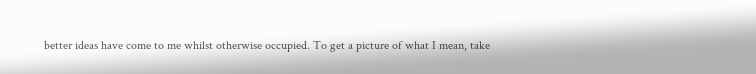better ideas have come to me whilst otherwise occupied. To get a picture of what I mean, take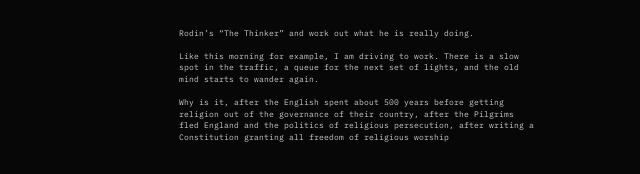Rodin’s “The Thinker” and work out what he is really doing.

Like this morning for example, I am driving to work. There is a slow spot in the traffic, a queue for the next set of lights, and the old mind starts to wander again.

Why is it, after the English spent about 500 years before getting religion out of the governance of their country, after the Pilgrims fled England and the politics of religious persecution, after writing a Constitution granting all freedom of religious worship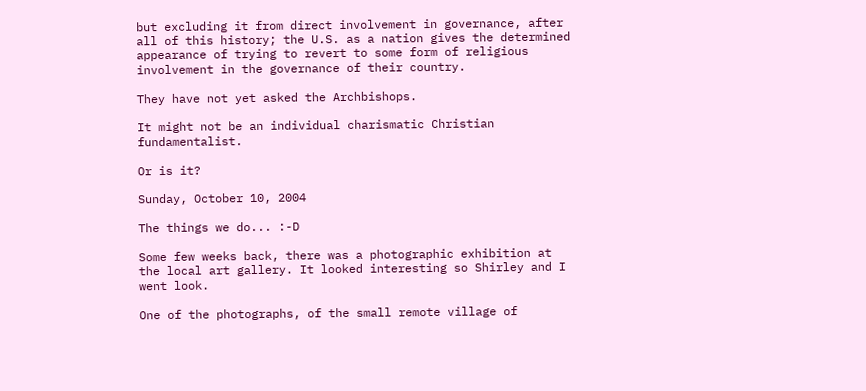but excluding it from direct involvement in governance, after all of this history; the U.S. as a nation gives the determined appearance of trying to revert to some form of religious involvement in the governance of their country.

They have not yet asked the Archbishops.

It might not be an individual charismatic Christian fundamentalist.

Or is it?

Sunday, October 10, 2004

The things we do... :-D

Some few weeks back, there was a photographic exhibition at the local art gallery. It looked interesting so Shirley and I went look.

One of the photographs, of the small remote village of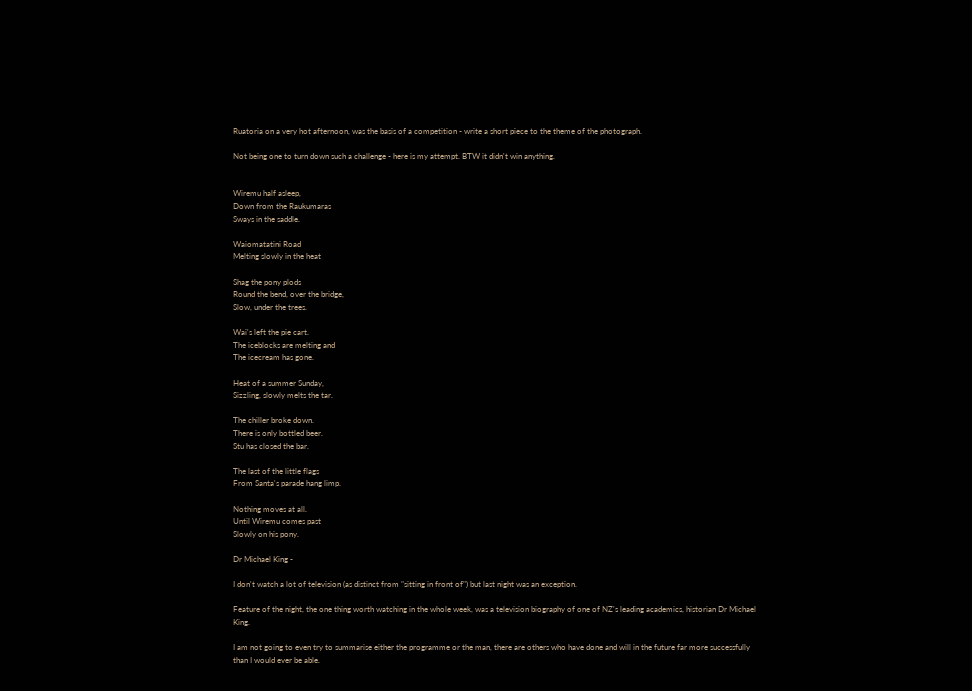Ruatoria on a very hot afternoon, was the basis of a competition - write a short piece to the theme of the photograph.

Not being one to turn down such a challenge - here is my attempt. BTW it didn't win anything.


Wiremu half asleep,
Down from the Raukumaras
Sways in the saddle.

Waiomatatini Road
Melting slowly in the heat

Shag the pony plods
Round the bend, over the bridge,
Slow, under the trees.

Wai's left the pie cart.
The iceblocks are melting and
The icecream has gone.

Heat of a summer Sunday,
Sizzling, slowly melts the tar.

The chiller broke down.
There is only bottled beer.
Stu has closed the bar.

The last of the little flags
From Santa's parade hang limp.

Nothing moves at all.
Until Wiremu comes past
Slowly on his pony.

Dr Michael King -

I don't watch a lot of television (as distinct from "sitting in front of") but last night was an exception.

Feature of the night, the one thing worth watching in the whole week, was a television biography of one of NZ's leading academics, historian Dr Michael King.

I am not going to even try to summarise either the programme or the man, there are others who have done and will in the future far more successfully than I would ever be able.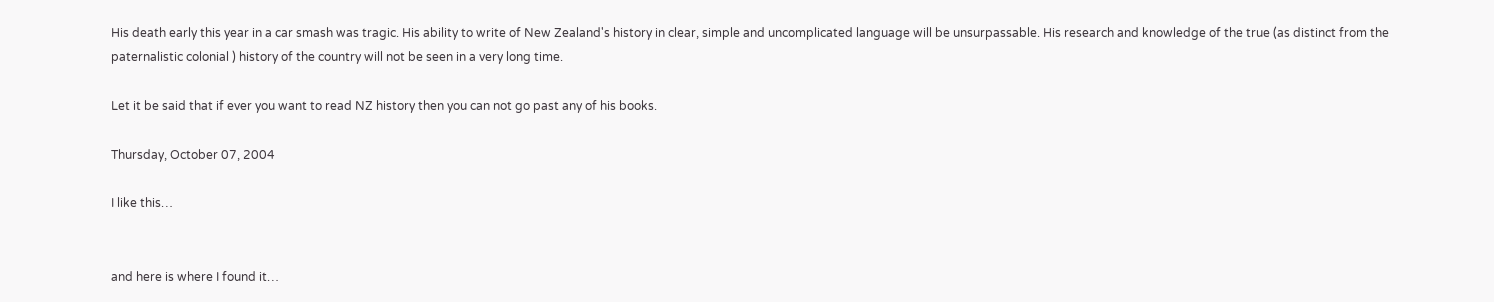His death early this year in a car smash was tragic. His ability to write of New Zealand's history in clear, simple and uncomplicated language will be unsurpassable. His research and knowledge of the true (as distinct from the paternalistic colonial ) history of the country will not be seen in a very long time.

Let it be said that if ever you want to read NZ history then you can not go past any of his books.

Thursday, October 07, 2004

I like this…


and here is where I found it…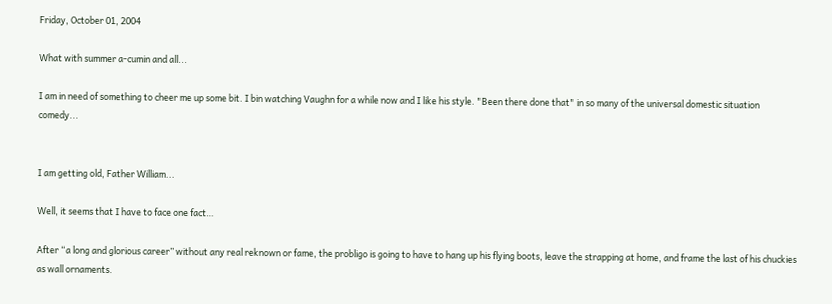Friday, October 01, 2004

What with summer a-cumin and all...

I am in need of something to cheer me up some bit. I bin watching Vaughn for a while now and I like his style. "Been there done that" in so many of the universal domestic situation comedy...


I am getting old, Father William...

Well, it seems that I have to face one fact…

After “a long and glorious career” without any real reknown or fame, the probligo is going to have to hang up his flying boots, leave the strapping at home, and frame the last of his chuckies as wall ornaments.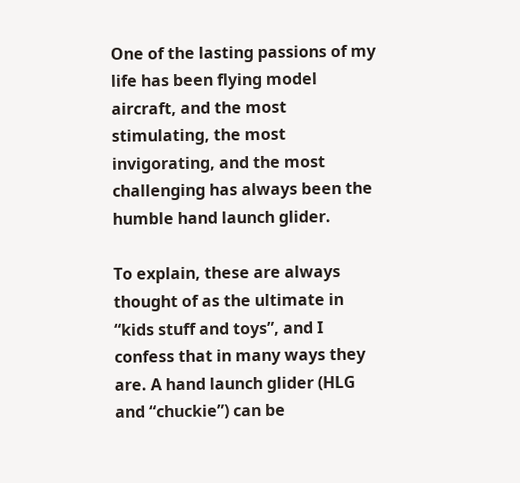One of the lasting passions of my life has been flying model aircraft, and the most stimulating, the most invigorating, and the most challenging has always been the humble hand launch glider.

To explain, these are always thought of as the ultimate in “kids stuff and toys”, and I confess that in many ways they are. A hand launch glider (HLG and “chuckie”) can be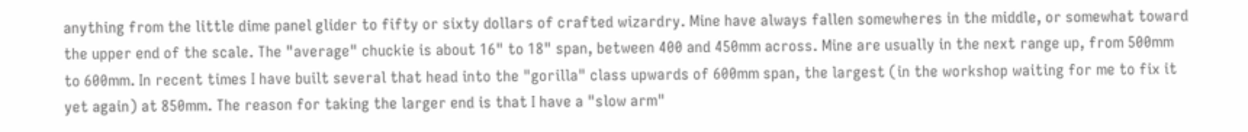anything from the little dime panel glider to fifty or sixty dollars of crafted wizardry. Mine have always fallen somewheres in the middle, or somewhat toward the upper end of the scale. The "average" chuckie is about 16" to 18" span, between 400 and 450mm across. Mine are usually in the next range up, from 500mm to 600mm. In recent times I have built several that head into the "gorilla" class upwards of 600mm span, the largest (in the workshop waiting for me to fix it yet again) at 850mm. The reason for taking the larger end is that I have a "slow arm"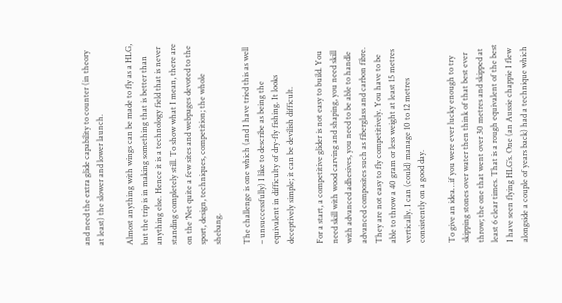and need the extra glide capability to counter (in theory at least) the slower and lower launch.

Almost anything with wings can be made to fly as a HLG, but the trip is in making something that is better than anything else. Hence it is a technology field that is never standing completely still. To show what I mean, there are on the ‘Net quite a few sites and webpages devoted to the sport, design, techniques, competition; the whole shebang.

The challenge is one which (and I have tried this as well – unsuccessfully) I like to describe as being the equivalent in difficulty of dry-fly fishing. It looks deceptively simple; it can be devilish difficult.

For a start, a competitive glider is not easy to build. You need skill with wood carving and shaping, you need skill with advanced adhesives, you need to be able to handle advanced composites such as fiberglass and carbon fibre. They are not easy to fly competitively. You have to be able to throw a 40 gram or less weight at least 15 metres vertically. I can (could) manage 10 to 12 metres consistently on a good day.

To give an idea…if you were ever lucky enough to try skipping stones over water then think of that best ever throw; the one that went over 30 metres and skipped at least 6 clear times. That is a rough equivalent of the best I have seen flying HLG’s. One (an Aussie chappie I flew alongside a couple of years back) had a technique which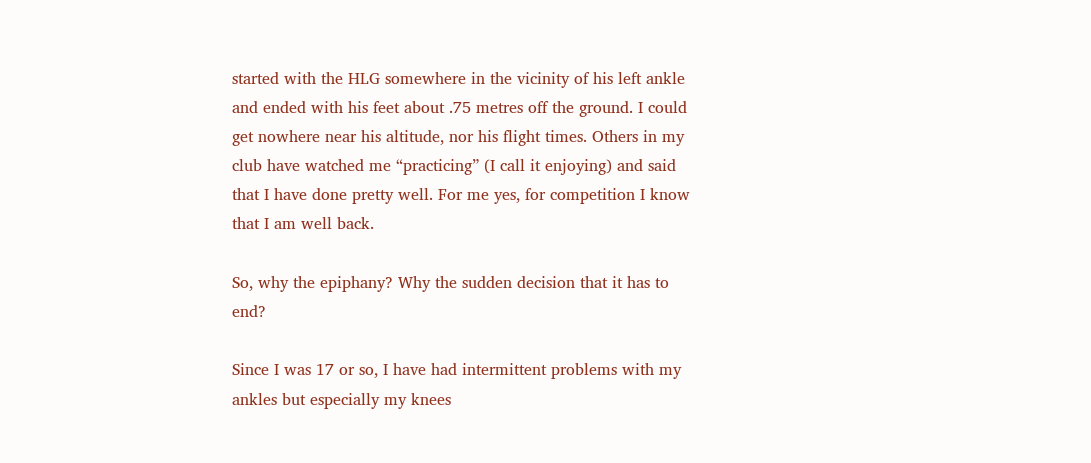started with the HLG somewhere in the vicinity of his left ankle and ended with his feet about .75 metres off the ground. I could get nowhere near his altitude, nor his flight times. Others in my club have watched me “practicing” (I call it enjoying) and said that I have done pretty well. For me yes, for competition I know that I am well back.

So, why the epiphany? Why the sudden decision that it has to end?

Since I was 17 or so, I have had intermittent problems with my ankles but especially my knees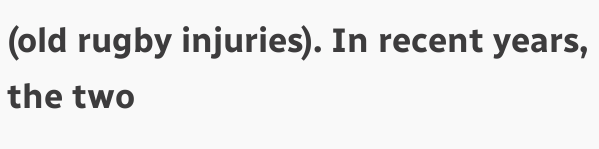(old rugby injuries). In recent years, the two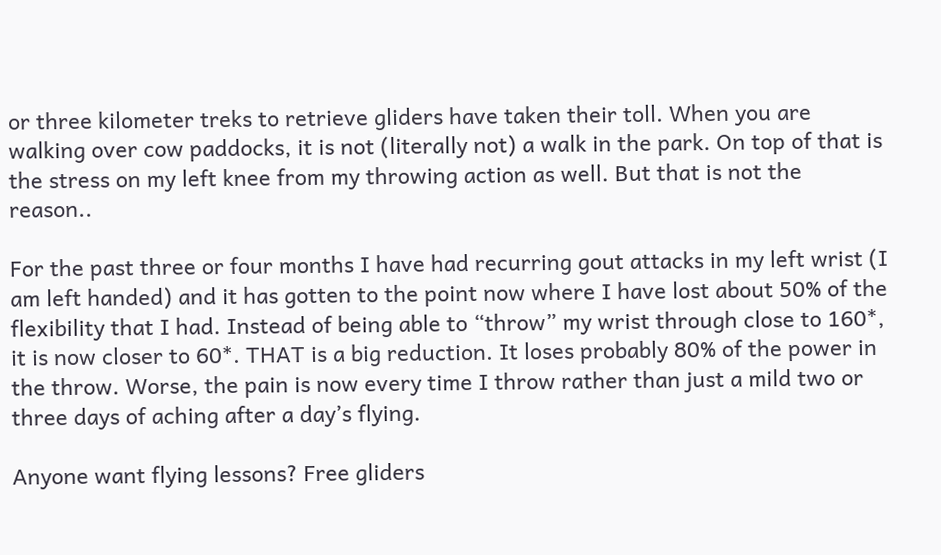or three kilometer treks to retrieve gliders have taken their toll. When you are walking over cow paddocks, it is not (literally not) a walk in the park. On top of that is the stress on my left knee from my throwing action as well. But that is not the reason..

For the past three or four months I have had recurring gout attacks in my left wrist (I am left handed) and it has gotten to the point now where I have lost about 50% of the flexibility that I had. Instead of being able to “throw” my wrist through close to 160*, it is now closer to 60*. THAT is a big reduction. It loses probably 80% of the power in the throw. Worse, the pain is now every time I throw rather than just a mild two or three days of aching after a day’s flying.

Anyone want flying lessons? Free gliders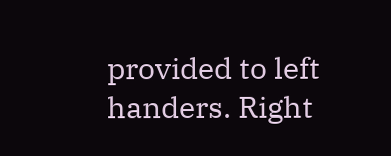provided to left handers. Right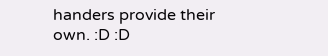handers provide their own. :D :D